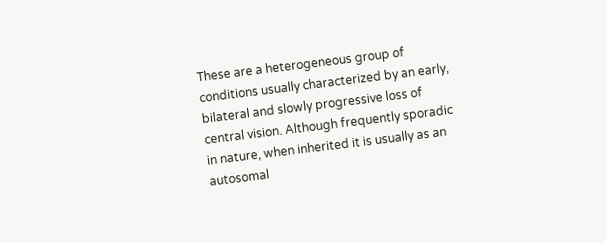These are a heterogeneous group of conditions usually characterized by an early, bilateral and slowly progressive loss of central vision. Although frequently sporadic in nature, when inherited it is usually as an autosomal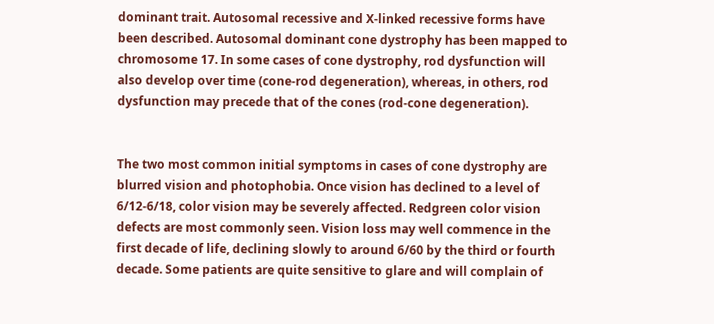dominant trait. Autosomal recessive and X-linked recessive forms have been described. Autosomal dominant cone dystrophy has been mapped to chromosome 17. In some cases of cone dystrophy, rod dysfunction will also develop over time (cone-rod degeneration), whereas, in others, rod dysfunction may precede that of the cones (rod-cone degeneration).


The two most common initial symptoms in cases of cone dystrophy are blurred vision and photophobia. Once vision has declined to a level of 6/12-6/18, color vision may be severely affected. Redgreen color vision defects are most commonly seen. Vision loss may well commence in the first decade of life, declining slowly to around 6/60 by the third or fourth decade. Some patients are quite sensitive to glare and will complain of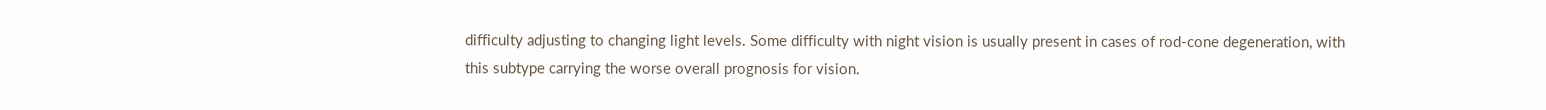difficulty adjusting to changing light levels. Some difficulty with night vision is usually present in cases of rod-cone degeneration, with this subtype carrying the worse overall prognosis for vision.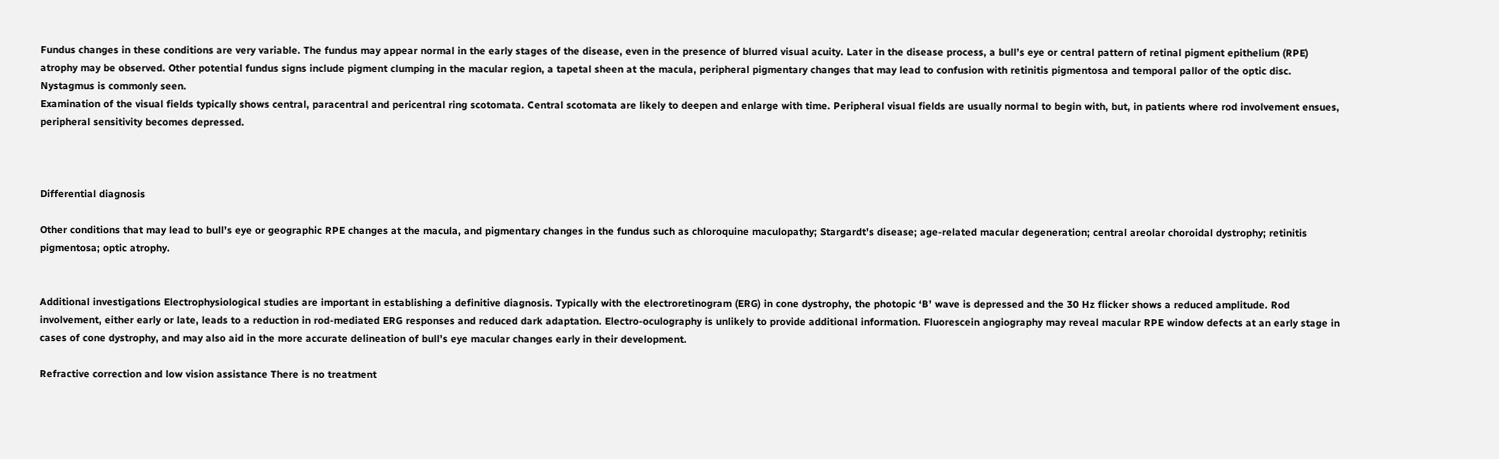Fundus changes in these conditions are very variable. The fundus may appear normal in the early stages of the disease, even in the presence of blurred visual acuity. Later in the disease process, a bull’s eye or central pattern of retinal pigment epithelium (RPE) atrophy may be observed. Other potential fundus signs include pigment clumping in the macular region, a tapetal sheen at the macula, peripheral pigmentary changes that may lead to confusion with retinitis pigmentosa and temporal pallor of the optic disc. Nystagmus is commonly seen.
Examination of the visual fields typically shows central, paracentral and pericentral ring scotomata. Central scotomata are likely to deepen and enlarge with time. Peripheral visual fields are usually normal to begin with, but, in patients where rod involvement ensues, peripheral sensitivity becomes depressed.



Differential diagnosis

Other conditions that may lead to bull’s eye or geographic RPE changes at the macula, and pigmentary changes in the fundus such as chloroquine maculopathy; Stargardt’s disease; age-related macular degeneration; central areolar choroidal dystrophy; retinitis pigmentosa; optic atrophy.


Additional investigations Electrophysiological studies are important in establishing a definitive diagnosis. Typically with the electroretinogram (ERG) in cone dystrophy, the photopic ‘B’ wave is depressed and the 30 Hz flicker shows a reduced amplitude. Rod involvement, either early or late, leads to a reduction in rod-mediated ERG responses and reduced dark adaptation. Electro-oculography is unlikely to provide additional information. Fluorescein angiography may reveal macular RPE window defects at an early stage in cases of cone dystrophy, and may also aid in the more accurate delineation of bull’s eye macular changes early in their development.

Refractive correction and low vision assistance There is no treatment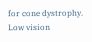for cone dystrophy. Low vision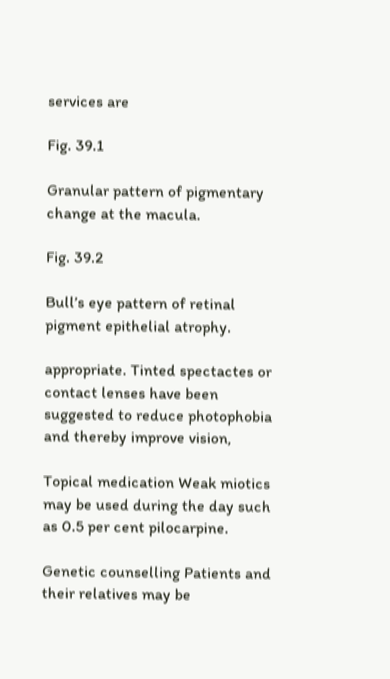services are

Fig. 39.1

Granular pattern of pigmentary change at the macula.

Fig. 39.2

Bull’s eye pattern of retinal pigment epithelial atrophy.

appropriate. Tinted spectactes or contact lenses have been suggested to reduce photophobia and thereby improve vision,

Topical medication Weak miotics may be used during the day such as 0.5 per cent pilocarpine.

Genetic counselling Patients and their relatives may be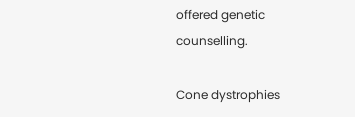offered genetic counselling.

Cone dystrophies